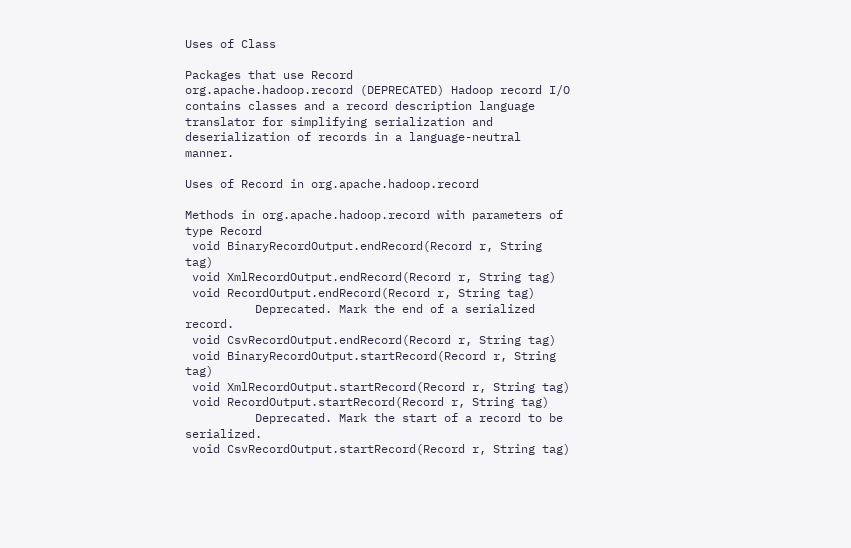Uses of Class

Packages that use Record
org.apache.hadoop.record (DEPRECATED) Hadoop record I/O contains classes and a record description language translator for simplifying serialization and deserialization of records in a language-neutral manner.

Uses of Record in org.apache.hadoop.record

Methods in org.apache.hadoop.record with parameters of type Record
 void BinaryRecordOutput.endRecord(Record r, String tag)
 void XmlRecordOutput.endRecord(Record r, String tag)
 void RecordOutput.endRecord(Record r, String tag)
          Deprecated. Mark the end of a serialized record.
 void CsvRecordOutput.endRecord(Record r, String tag)
 void BinaryRecordOutput.startRecord(Record r, String tag)
 void XmlRecordOutput.startRecord(Record r, String tag)
 void RecordOutput.startRecord(Record r, String tag)
          Deprecated. Mark the start of a record to be serialized.
 void CsvRecordOutput.startRecord(Record r, String tag)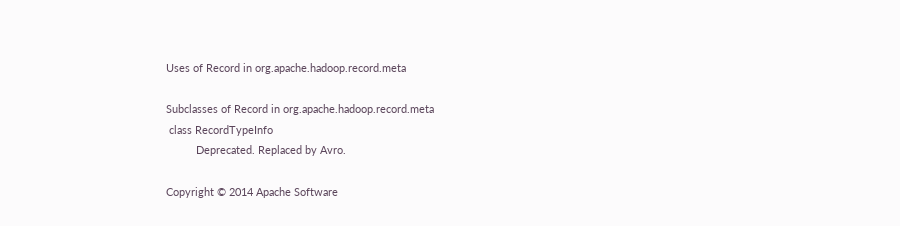Uses of Record in org.apache.hadoop.record.meta

Subclasses of Record in org.apache.hadoop.record.meta
 class RecordTypeInfo
          Deprecated. Replaced by Avro.

Copyright © 2014 Apache Software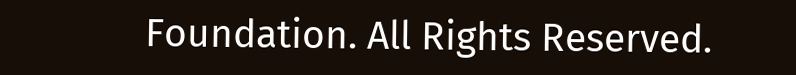Foundation. All Rights Reserved.